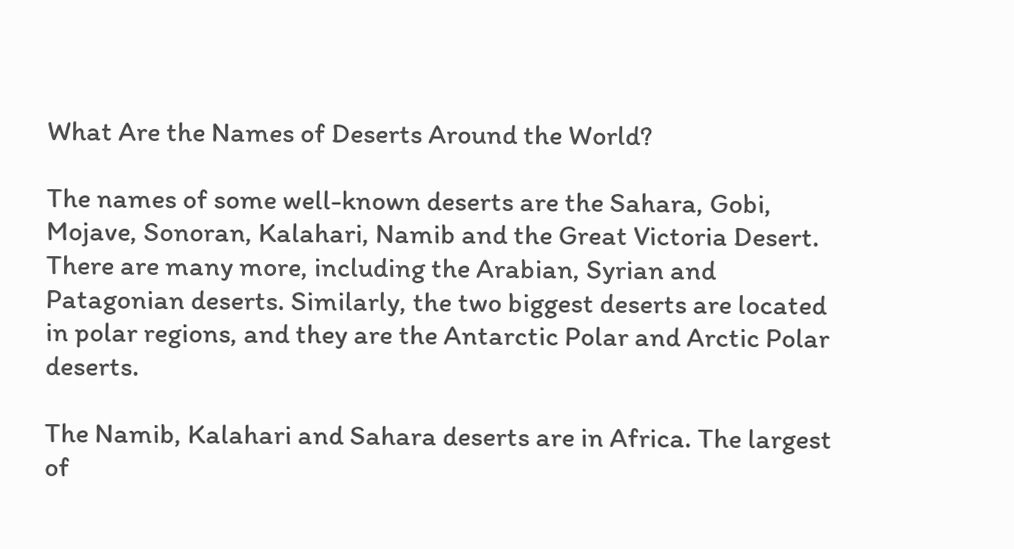What Are the Names of Deserts Around the World?

The names of some well-known deserts are the Sahara, Gobi, Mojave, Sonoran, Kalahari, Namib and the Great Victoria Desert. There are many more, including the Arabian, Syrian and Patagonian deserts. Similarly, the two biggest deserts are located in polar regions, and they are the Antarctic Polar and Arctic Polar deserts.

The Namib, Kalahari and Sahara deserts are in Africa. The largest of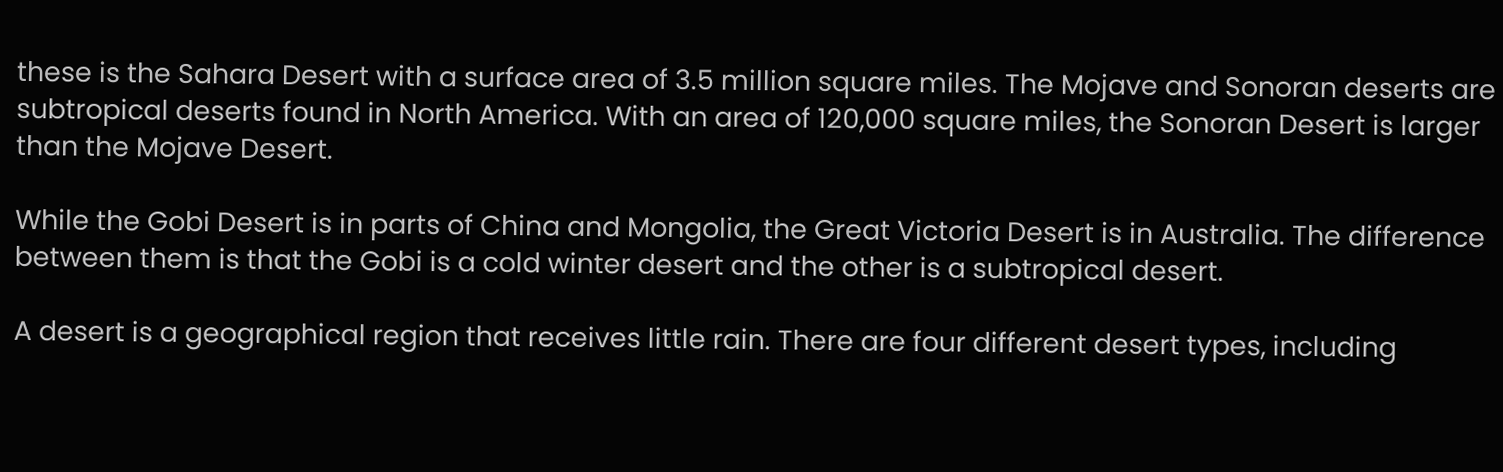these is the Sahara Desert with a surface area of 3.5 million square miles. The Mojave and Sonoran deserts are subtropical deserts found in North America. With an area of 120,000 square miles, the Sonoran Desert is larger than the Mojave Desert.

While the Gobi Desert is in parts of China and Mongolia, the Great Victoria Desert is in Australia. The difference between them is that the Gobi is a cold winter desert and the other is a subtropical desert.

A desert is a geographical region that receives little rain. There are four different desert types, including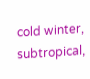cold winter, subtropical,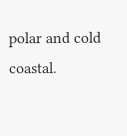polar and cold coastal.